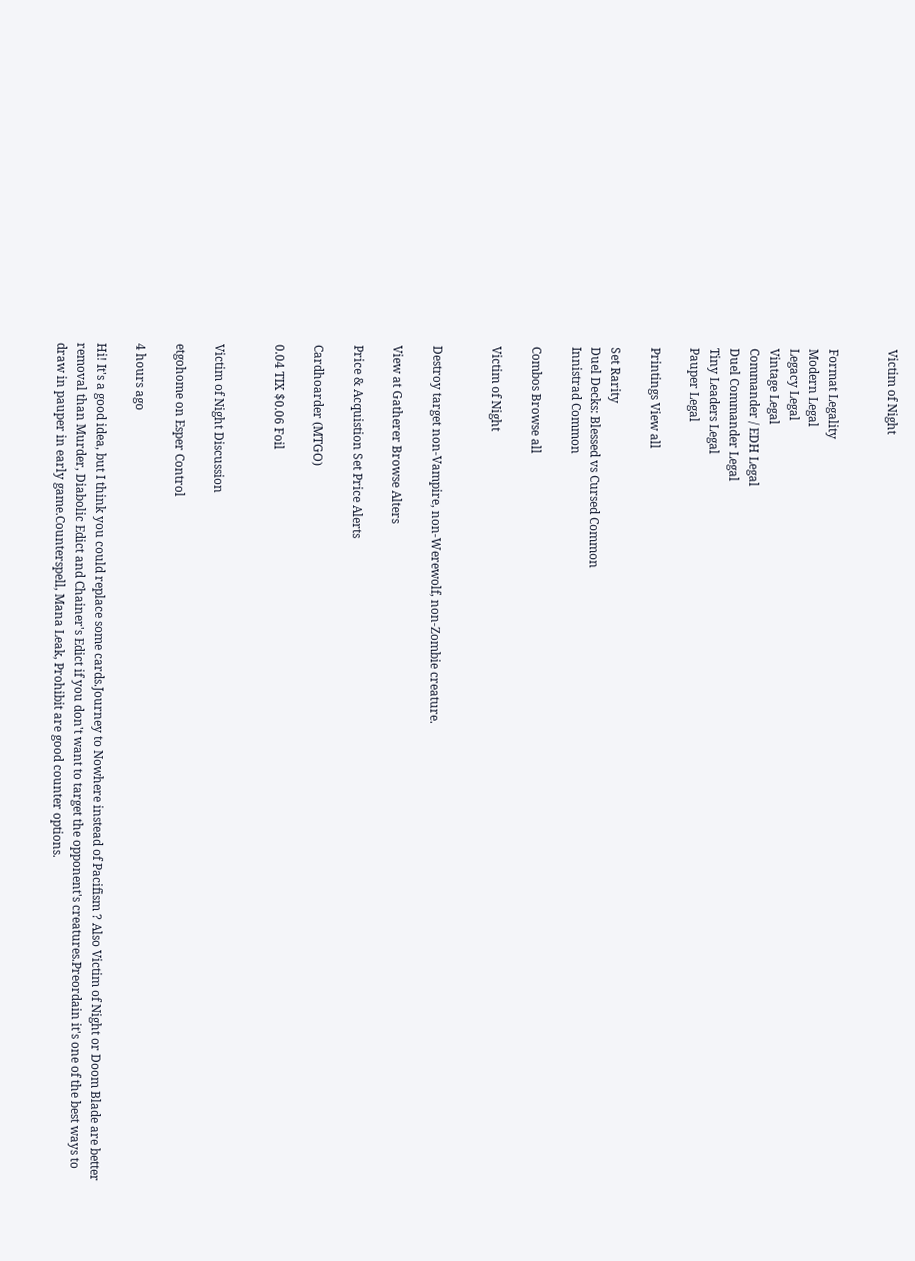Victim of Night


Format Legality
Modern Legal
Legacy Legal
Vintage Legal
Commander / EDH Legal
Duel Commander Legal
Tiny Leaders Legal
Pauper Legal

Printings View all

Set Rarity
Duel Decks: Blessed vs Cursed Common
Innistrad Common

Combos Browse all

Victim of Night


Destroy target non-Vampire, non-Werewolf, non-Zombie creature.

View at Gatherer Browse Alters

Price & Acquistion Set Price Alerts

Cardhoarder (MTGO)

0.04 TIX $0.06 Foil


Victim of Night Discussion

etgohome on Esper Control

4 hours ago

Hi! It's a good idea, but I think you could replace some cards.Journey to Nowhere instead of Pacifism ? Also Victim of Night or Doom Blade are better removal than Murder, Diabolic Edict and Chainer's Edict if you don't want to target the opponent's creatures.Preordain it's one of the best ways to draw in pauper in early game.Counterspell, Mana Leak, Prohibit are good counter options.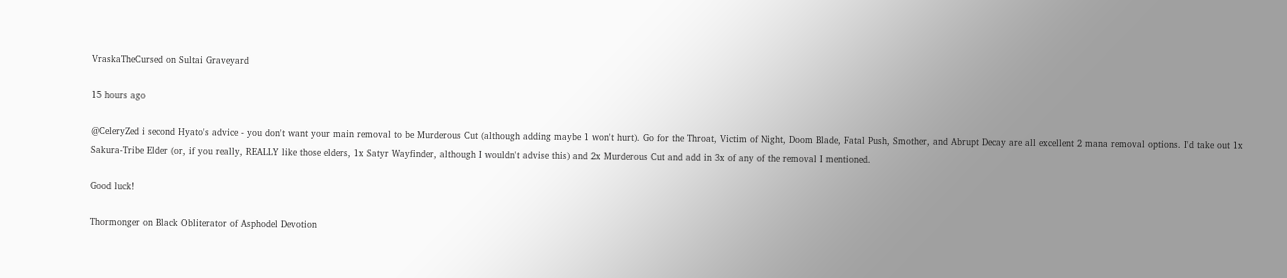VraskaTheCursed on Sultai Graveyard

15 hours ago

@CeleryZed i second Hyato's advice - you don't want your main removal to be Murderous Cut (although adding maybe 1 won't hurt). Go for the Throat, Victim of Night, Doom Blade, Fatal Push, Smother, and Abrupt Decay are all excellent 2 mana removal options. I'd take out 1x Sakura-Tribe Elder (or, if you really, REALLY like those elders, 1x Satyr Wayfinder, although I wouldn't advise this) and 2x Murderous Cut and add in 3x of any of the removal I mentioned.

Good luck!

Thormonger on Black Obliterator of Asphodel Devotion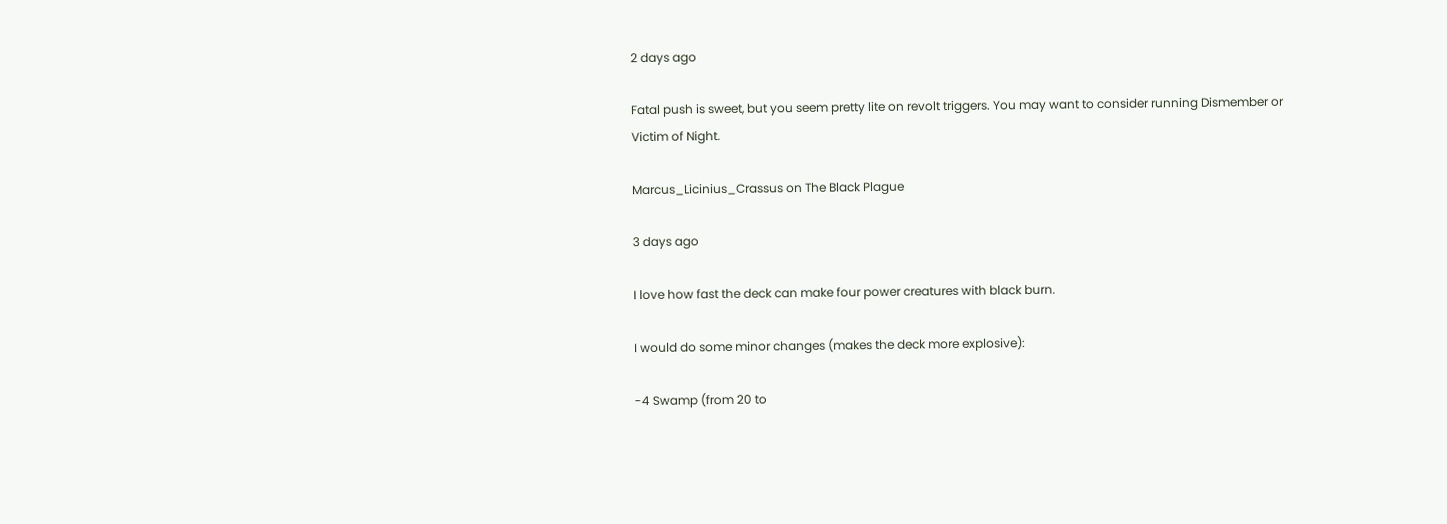2 days ago

Fatal push is sweet, but you seem pretty lite on revolt triggers. You may want to consider running Dismember or Victim of Night.

Marcus_Licinius_Crassus on The Black Plague

3 days ago

I love how fast the deck can make four power creatures with black burn.

I would do some minor changes (makes the deck more explosive):

-4 Swamp (from 20 to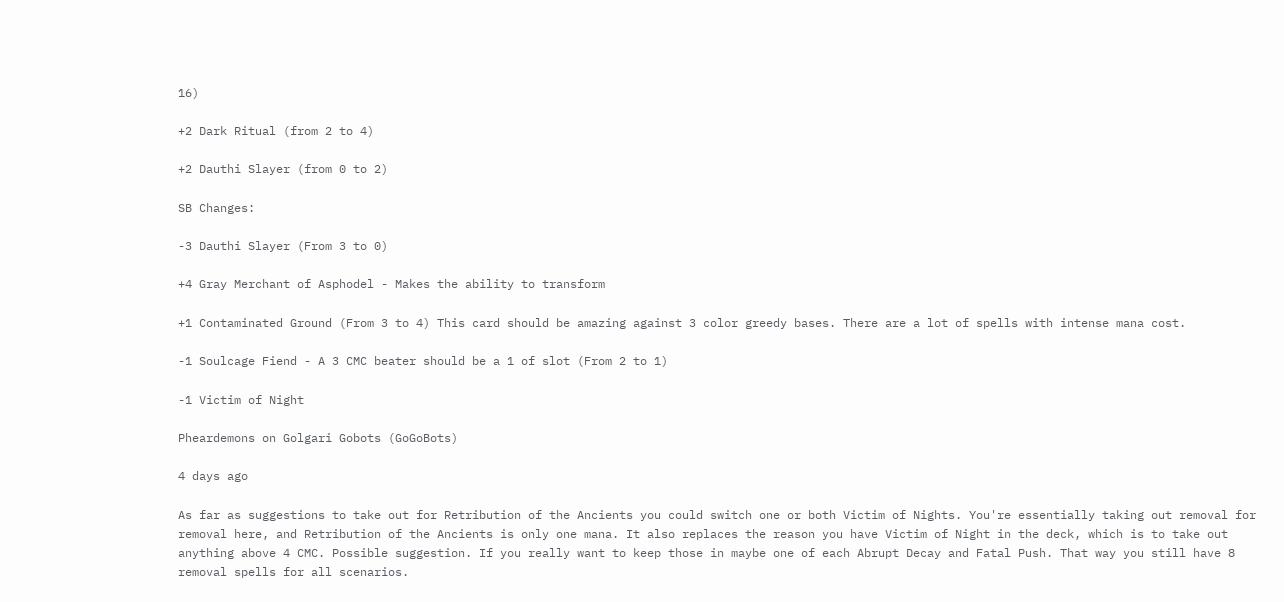16)

+2 Dark Ritual (from 2 to 4)

+2 Dauthi Slayer (from 0 to 2)

SB Changes:

-3 Dauthi Slayer (From 3 to 0)

+4 Gray Merchant of Asphodel - Makes the ability to transform

+1 Contaminated Ground (From 3 to 4) This card should be amazing against 3 color greedy bases. There are a lot of spells with intense mana cost.

-1 Soulcage Fiend - A 3 CMC beater should be a 1 of slot (From 2 to 1)

-1 Victim of Night

Pheardemons on Golgari Gobots (GoGoBots)

4 days ago

As far as suggestions to take out for Retribution of the Ancients you could switch one or both Victim of Nights. You're essentially taking out removal for removal here, and Retribution of the Ancients is only one mana. It also replaces the reason you have Victim of Night in the deck, which is to take out anything above 4 CMC. Possible suggestion. If you really want to keep those in maybe one of each Abrupt Decay and Fatal Push. That way you still have 8 removal spells for all scenarios.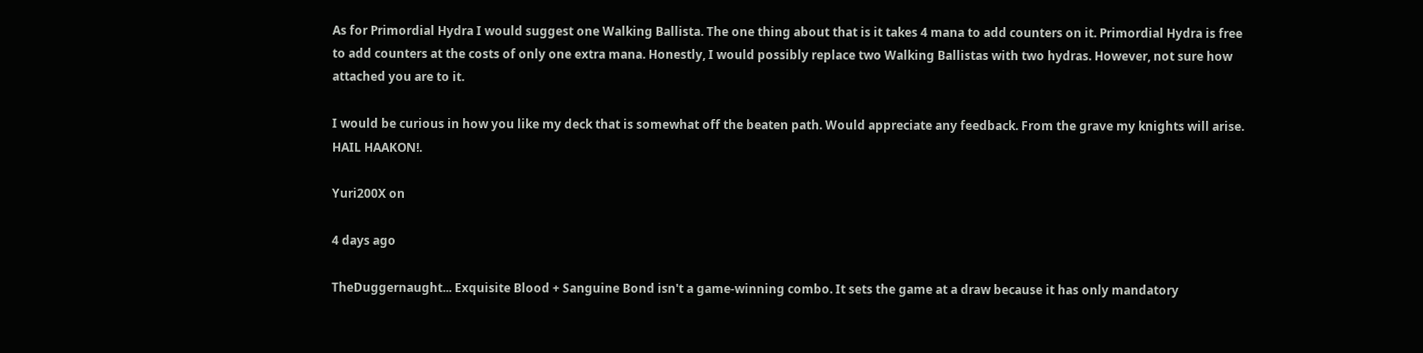As for Primordial Hydra I would suggest one Walking Ballista. The one thing about that is it takes 4 mana to add counters on it. Primordial Hydra is free to add counters at the costs of only one extra mana. Honestly, I would possibly replace two Walking Ballistas with two hydras. However, not sure how attached you are to it.

I would be curious in how you like my deck that is somewhat off the beaten path. Would appreciate any feedback. From the grave my knights will arise. HAIL HAAKON!.

Yuri200X on

4 days ago

TheDuggernaught... Exquisite Blood + Sanguine Bond isn't a game-winning combo. It sets the game at a draw because it has only mandatory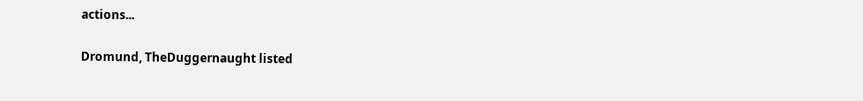actions...

Dromund, TheDuggernaught listed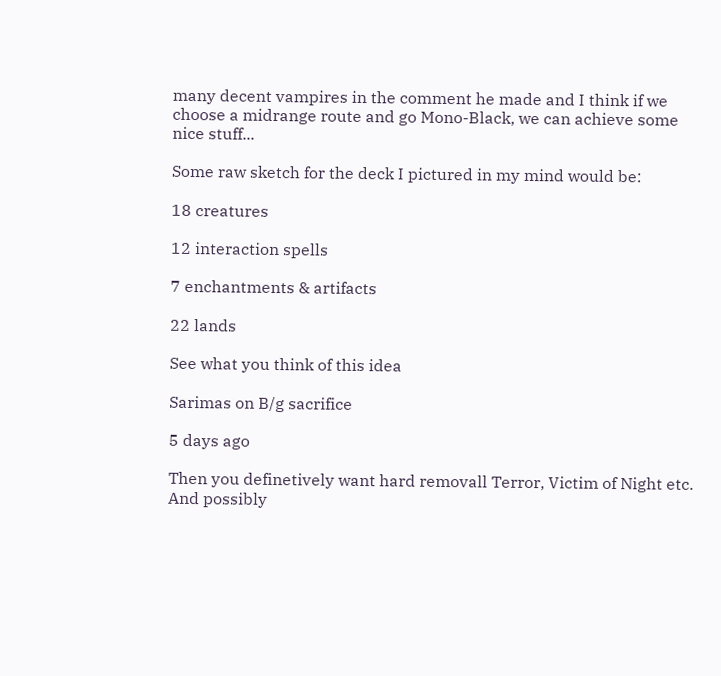many decent vampires in the comment he made and I think if we choose a midrange route and go Mono-Black, we can achieve some nice stuff...

Some raw sketch for the deck I pictured in my mind would be:

18 creatures

12 interaction spells

7 enchantments & artifacts

22 lands

See what you think of this idea

Sarimas on B/g sacrifice

5 days ago

Then you definetively want hard removall Terror, Victim of Night etc. And possibly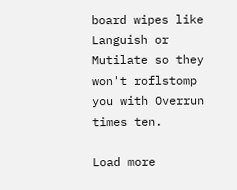board wipes like Languish or Mutilate so they won't roflstomp you with Overrun times ten.

Load more